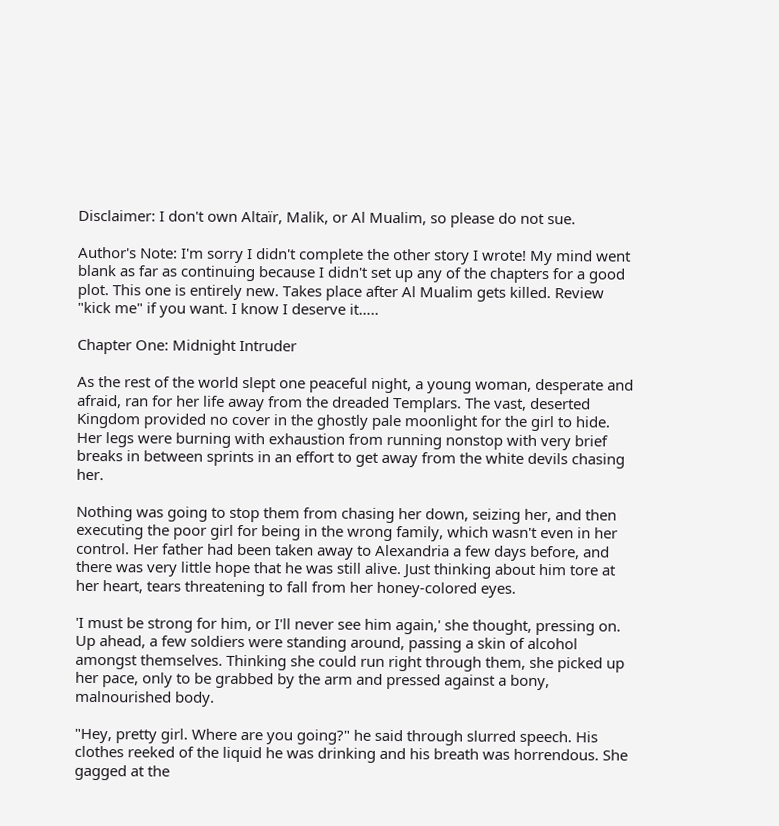Disclaimer: I don't own Altaïr, Malik, or Al Mualim, so please do not sue.

Author's Note: I'm sorry I didn't complete the other story I wrote! My mind went blank as far as continuing because I didn't set up any of the chapters for a good plot. This one is entirely new. Takes place after Al Mualim gets killed. Review "kick me" if you want. I know I deserve it…..

Chapter One: Midnight Intruder

As the rest of the world slept one peaceful night, a young woman, desperate and afraid, ran for her life away from the dreaded Templars. The vast, deserted Kingdom provided no cover in the ghostly pale moonlight for the girl to hide. Her legs were burning with exhaustion from running nonstop with very brief breaks in between sprints in an effort to get away from the white devils chasing her.

Nothing was going to stop them from chasing her down, seizing her, and then executing the poor girl for being in the wrong family, which wasn't even in her control. Her father had been taken away to Alexandria a few days before, and there was very little hope that he was still alive. Just thinking about him tore at her heart, tears threatening to fall from her honey-colored eyes.

'I must be strong for him, or I'll never see him again,' she thought, pressing on. Up ahead, a few soldiers were standing around, passing a skin of alcohol amongst themselves. Thinking she could run right through them, she picked up her pace, only to be grabbed by the arm and pressed against a bony, malnourished body.

"Hey, pretty girl. Where are you going?" he said through slurred speech. His clothes reeked of the liquid he was drinking and his breath was horrendous. She gagged at the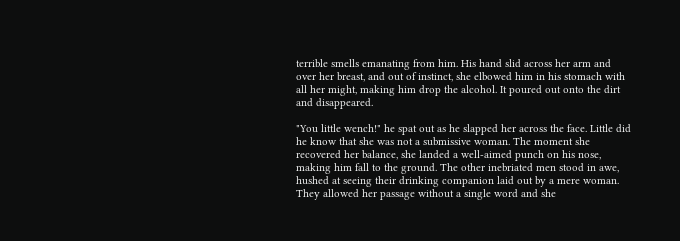terrible smells emanating from him. His hand slid across her arm and over her breast, and out of instinct, she elbowed him in his stomach with all her might, making him drop the alcohol. It poured out onto the dirt and disappeared.

"You little wench!" he spat out as he slapped her across the face. Little did he know that she was not a submissive woman. The moment she recovered her balance, she landed a well-aimed punch on his nose, making him fall to the ground. The other inebriated men stood in awe, hushed at seeing their drinking companion laid out by a mere woman. They allowed her passage without a single word and she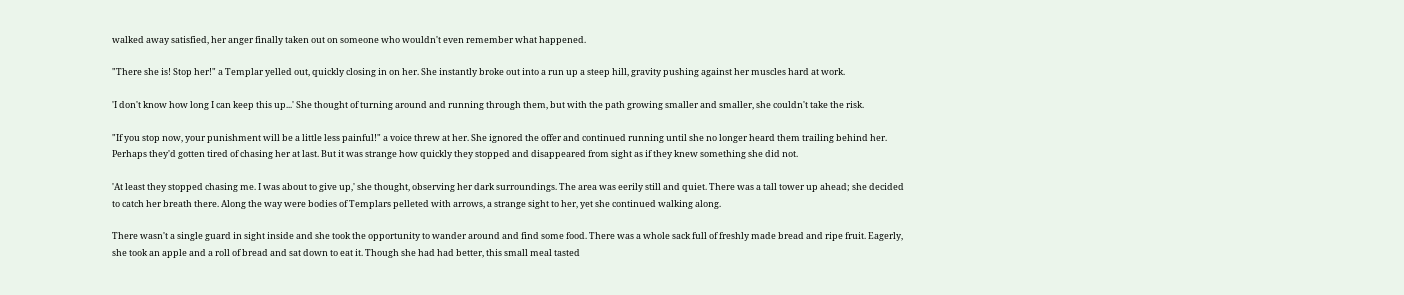walked away satisfied, her anger finally taken out on someone who wouldn't even remember what happened.

"There she is! Stop her!" a Templar yelled out, quickly closing in on her. She instantly broke out into a run up a steep hill, gravity pushing against her muscles hard at work.

'I don't know how long I can keep this up...' She thought of turning around and running through them, but with the path growing smaller and smaller, she couldn't take the risk.

"If you stop now, your punishment will be a little less painful!" a voice threw at her. She ignored the offer and continued running until she no longer heard them trailing behind her. Perhaps they'd gotten tired of chasing her at last. But it was strange how quickly they stopped and disappeared from sight as if they knew something she did not.

'At least they stopped chasing me. I was about to give up,' she thought, observing her dark surroundings. The area was eerily still and quiet. There was a tall tower up ahead; she decided to catch her breath there. Along the way were bodies of Templars pelleted with arrows, a strange sight to her, yet she continued walking along.

There wasn't a single guard in sight inside and she took the opportunity to wander around and find some food. There was a whole sack full of freshly made bread and ripe fruit. Eagerly, she took an apple and a roll of bread and sat down to eat it. Though she had had better, this small meal tasted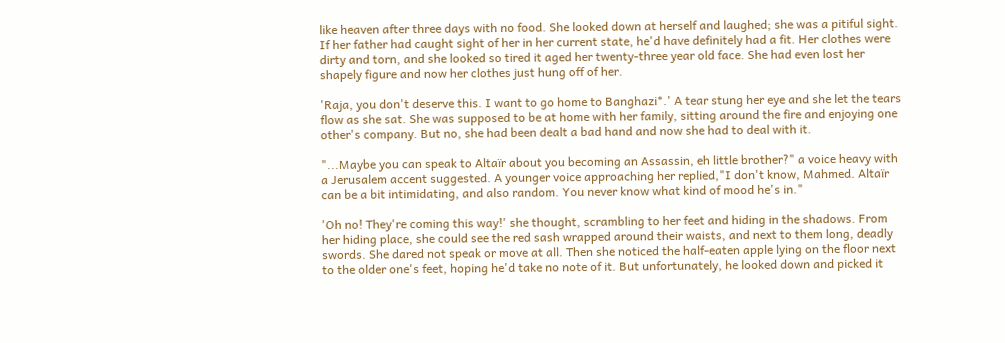like heaven after three days with no food. She looked down at herself and laughed; she was a pitiful sight. If her father had caught sight of her in her current state, he'd have definitely had a fit. Her clothes were dirty and torn, and she looked so tired it aged her twenty-three year old face. She had even lost her shapely figure and now her clothes just hung off of her.

'Raja, you don't deserve this. I want to go home to Banghazi*.' A tear stung her eye and she let the tears flow as she sat. She was supposed to be at home with her family, sitting around the fire and enjoying one other's company. But no, she had been dealt a bad hand and now she had to deal with it.

"...Maybe you can speak to Altaïr about you becoming an Assassin, eh little brother?" a voice heavy with a Jerusalem accent suggested. A younger voice approaching her replied,"I don't know, Mahmed. Altaïr can be a bit intimidating, and also random. You never know what kind of mood he's in."

'Oh no! They're coming this way!' she thought, scrambling to her feet and hiding in the shadows. From her hiding place, she could see the red sash wrapped around their waists, and next to them long, deadly swords. She dared not speak or move at all. Then she noticed the half-eaten apple lying on the floor next to the older one's feet, hoping he'd take no note of it. But unfortunately, he looked down and picked it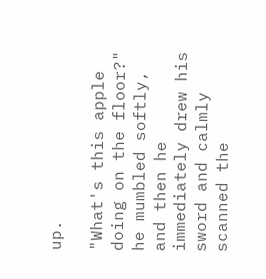up.

"What's this apple doing on the floor?" he mumbled softly, and then he immediately drew his sword and calmly scanned the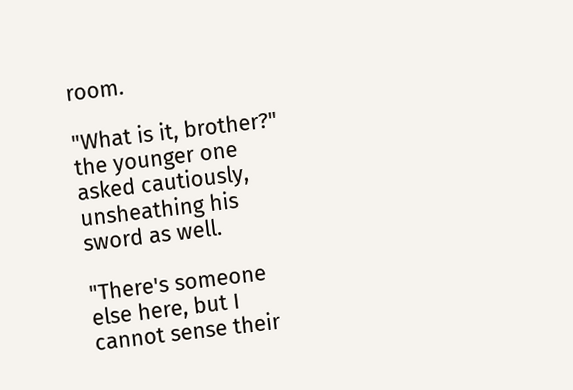room.

"What is it, brother?" the younger one asked cautiously, unsheathing his sword as well.

"There's someone else here, but I cannot sense their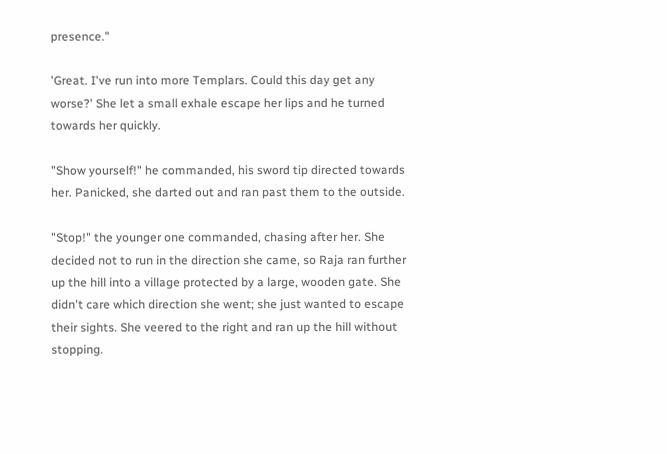presence."

'Great. I've run into more Templars. Could this day get any worse?' She let a small exhale escape her lips and he turned towards her quickly.

"Show yourself!" he commanded, his sword tip directed towards her. Panicked, she darted out and ran past them to the outside.

"Stop!" the younger one commanded, chasing after her. She decided not to run in the direction she came, so Raja ran further up the hill into a village protected by a large, wooden gate. She didn't care which direction she went; she just wanted to escape their sights. She veered to the right and ran up the hill without stopping.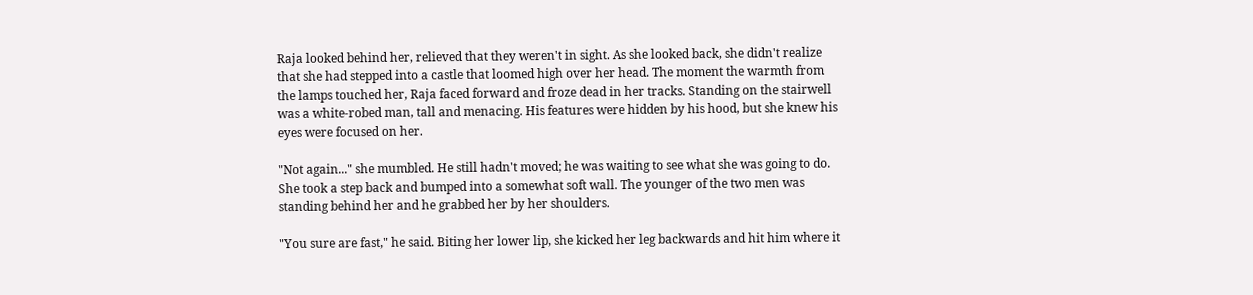Raja looked behind her, relieved that they weren't in sight. As she looked back, she didn't realize that she had stepped into a castle that loomed high over her head. The moment the warmth from the lamps touched her, Raja faced forward and froze dead in her tracks. Standing on the stairwell was a white-robed man, tall and menacing. His features were hidden by his hood, but she knew his eyes were focused on her.

"Not again..." she mumbled. He still hadn't moved; he was waiting to see what she was going to do. She took a step back and bumped into a somewhat soft wall. The younger of the two men was standing behind her and he grabbed her by her shoulders.

"You sure are fast," he said. Biting her lower lip, she kicked her leg backwards and hit him where it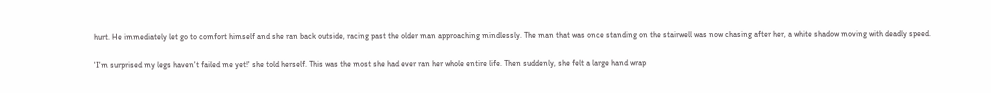hurt. He immediately let go to comfort himself and she ran back outside, racing past the older man approaching mindlessly. The man that was once standing on the stairwell was now chasing after her, a white shadow moving with deadly speed.

'I'm surprised my legs haven't failed me yet!' she told herself. This was the most she had ever ran her whole entire life. Then suddenly, she felt a large hand wrap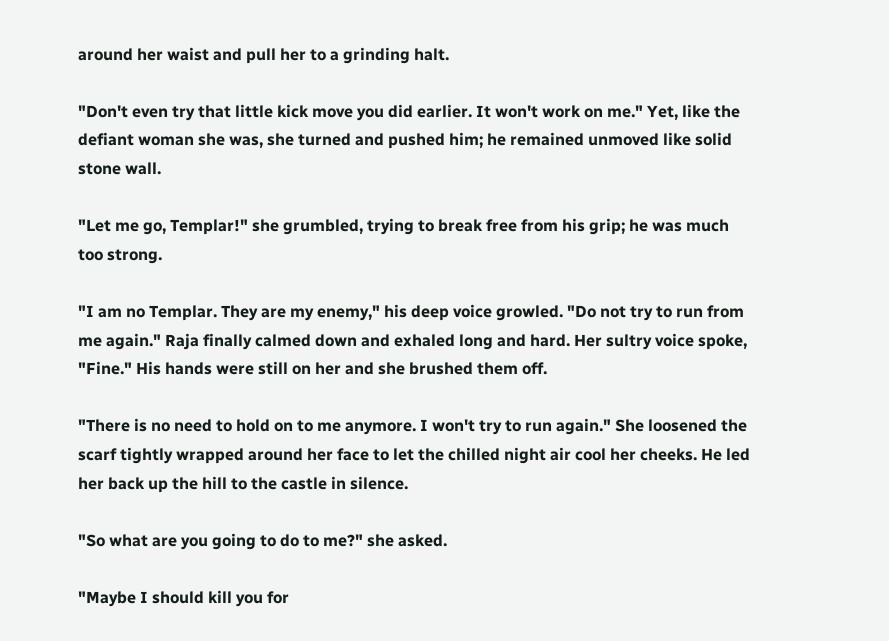around her waist and pull her to a grinding halt.

"Don't even try that little kick move you did earlier. It won't work on me." Yet, like the defiant woman she was, she turned and pushed him; he remained unmoved like solid stone wall.

"Let me go, Templar!" she grumbled, trying to break free from his grip; he was much too strong.

"I am no Templar. They are my enemy," his deep voice growled. "Do not try to run from me again." Raja finally calmed down and exhaled long and hard. Her sultry voice spoke, "Fine." His hands were still on her and she brushed them off.

"There is no need to hold on to me anymore. I won't try to run again." She loosened the scarf tightly wrapped around her face to let the chilled night air cool her cheeks. He led her back up the hill to the castle in silence.

"So what are you going to do to me?" she asked.

"Maybe I should kill you for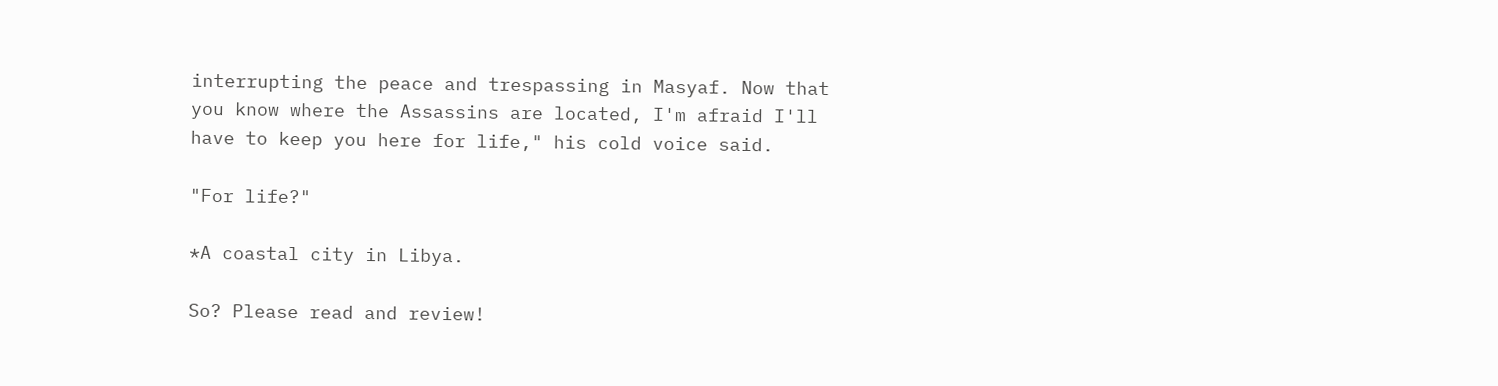interrupting the peace and trespassing in Masyaf. Now that you know where the Assassins are located, I'm afraid I'll have to keep you here for life," his cold voice said.

"For life?"

*A coastal city in Libya.

So? Please read and review!